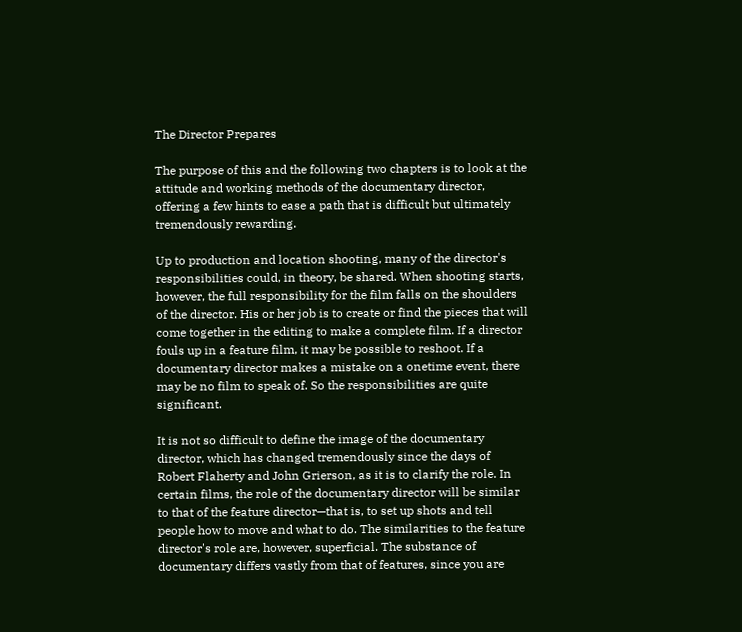The Director Prepares

The purpose of this and the following two chapters is to look at the attitude and working methods of the documentary director, offering a few hints to ease a path that is difficult but ultimately tremendously rewarding.

Up to production and location shooting, many of the director's responsibilities could, in theory, be shared. When shooting starts, however, the full responsibility for the film falls on the shoulders of the director. His or her job is to create or find the pieces that will come together in the editing to make a complete film. If a director fouls up in a feature film, it may be possible to reshoot. If a documentary director makes a mistake on a onetime event, there may be no film to speak of. So the responsibilities are quite significant.

It is not so difficult to define the image of the documentary director, which has changed tremendously since the days of Robert Flaherty and John Grierson, as it is to clarify the role. In certain films, the role of the documentary director will be similar to that of the feature director—that is, to set up shots and tell people how to move and what to do. The similarities to the feature director's role are, however, superficial. The substance of documentary differs vastly from that of features, since you are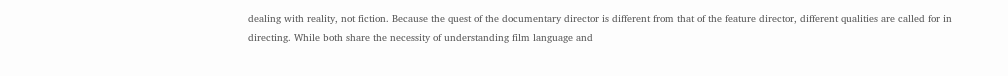dealing with reality, not fiction. Because the quest of the documentary director is different from that of the feature director, different qualities are called for in directing. While both share the necessity of understanding film language and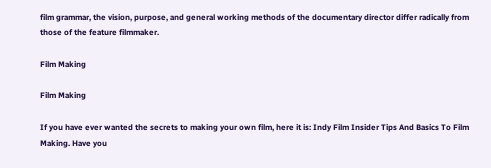film grammar, the vision, purpose, and general working methods of the documentary director differ radically from those of the feature filmmaker.

Film Making

Film Making

If you have ever wanted the secrets to making your own film, here it is: Indy Film Insider Tips And Basics To Film Making. Have you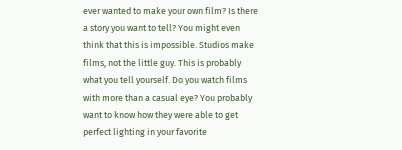ever wanted to make your own film? Is there a story you want to tell? You might even think that this is impossible. Studios make films, not the little guy. This is probably what you tell yourself. Do you watch films with more than a casual eye? You probably want to know how they were able to get perfect lighting in your favorite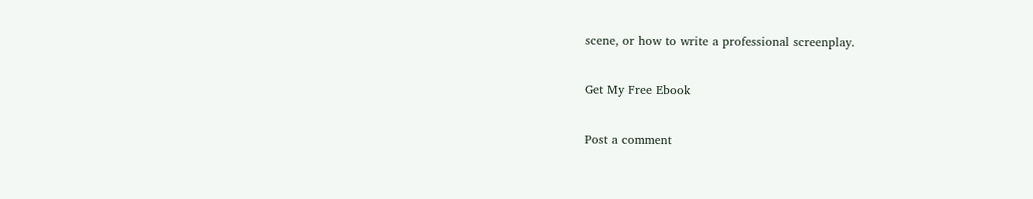scene, or how to write a professional screenplay.

Get My Free Ebook

Post a comment